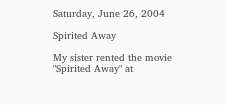Saturday, June 26, 2004

Spirited Away

My sister rented the movie "Spirited Away" at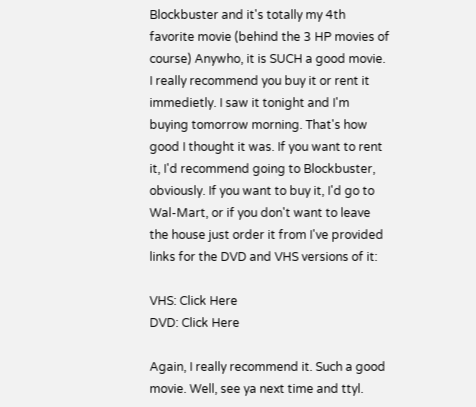Blockbuster and it's totally my 4th favorite movie (behind the 3 HP movies of course) Anywho, it is SUCH a good movie. I really recommend you buy it or rent it immedietly. I saw it tonight and I'm buying tomorrow morning. That's how good I thought it was. If you want to rent it, I'd recommend going to Blockbuster, obviously. If you want to buy it, I'd go to Wal-Mart, or if you don't want to leave the house just order it from I've provided links for the DVD and VHS versions of it:

VHS: Click Here
DVD: Click Here

Again, I really recommend it. Such a good movie. Well, see ya next time and ttyl.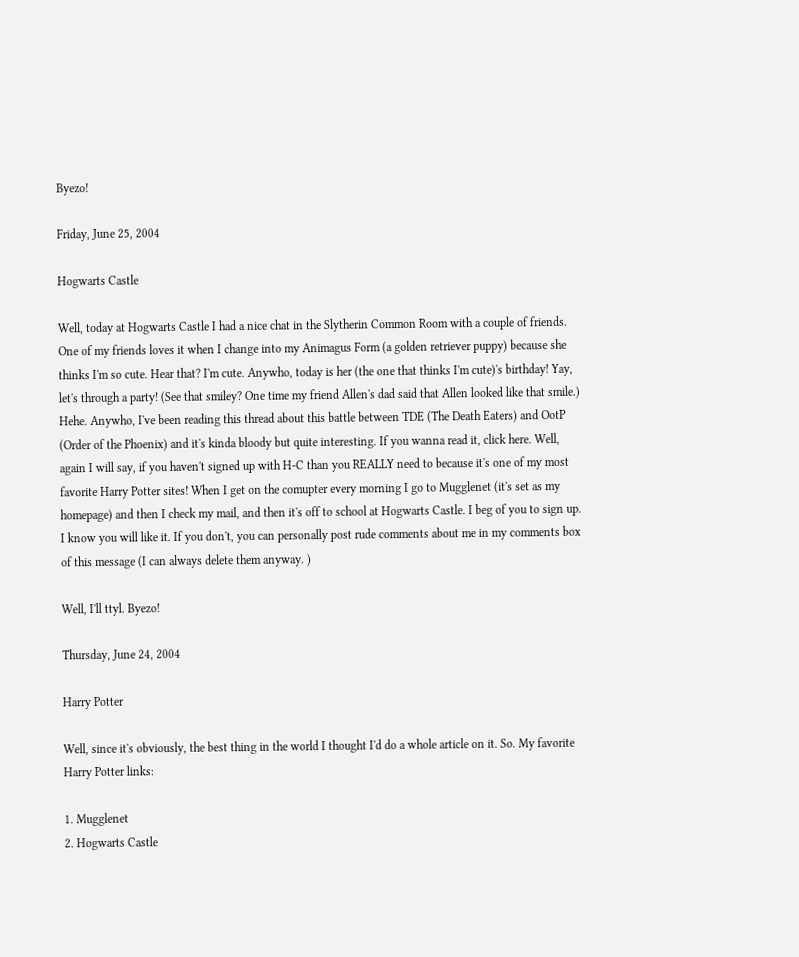Byezo!

Friday, June 25, 2004

Hogwarts Castle

Well, today at Hogwarts Castle I had a nice chat in the Slytherin Common Room with a couple of friends. One of my friends loves it when I change into my Animagus Form (a golden retriever puppy) because she thinks I'm so cute. Hear that? I'm cute. Anywho, today is her (the one that thinks I'm cute)'s birthday! Yay, let's through a party! (See that smiley? One time my friend Allen's dad said that Allen looked like that smile.) Hehe. Anywho, I've been reading this thread about this battle between TDE (The Death Eaters) and OotP (Order of the Phoenix) and it's kinda bloody but quite interesting. If you wanna read it, click here. Well, again I will say, if you haven't signed up with H-C than you REALLY need to because it's one of my most favorite Harry Potter sites! When I get on the comupter every morning I go to Mugglenet (it's set as my homepage) and then I check my mail, and then it's off to school at Hogwarts Castle. I beg of you to sign up. I know you will like it. If you don't, you can personally post rude comments about me in my comments box of this message (I can always delete them anyway. )

Well, I'll ttyl. Byezo!

Thursday, June 24, 2004

Harry Potter

Well, since it's obviously, the best thing in the world I thought I'd do a whole article on it. So. My favorite Harry Potter links:

1. Mugglenet
2. Hogwarts Castle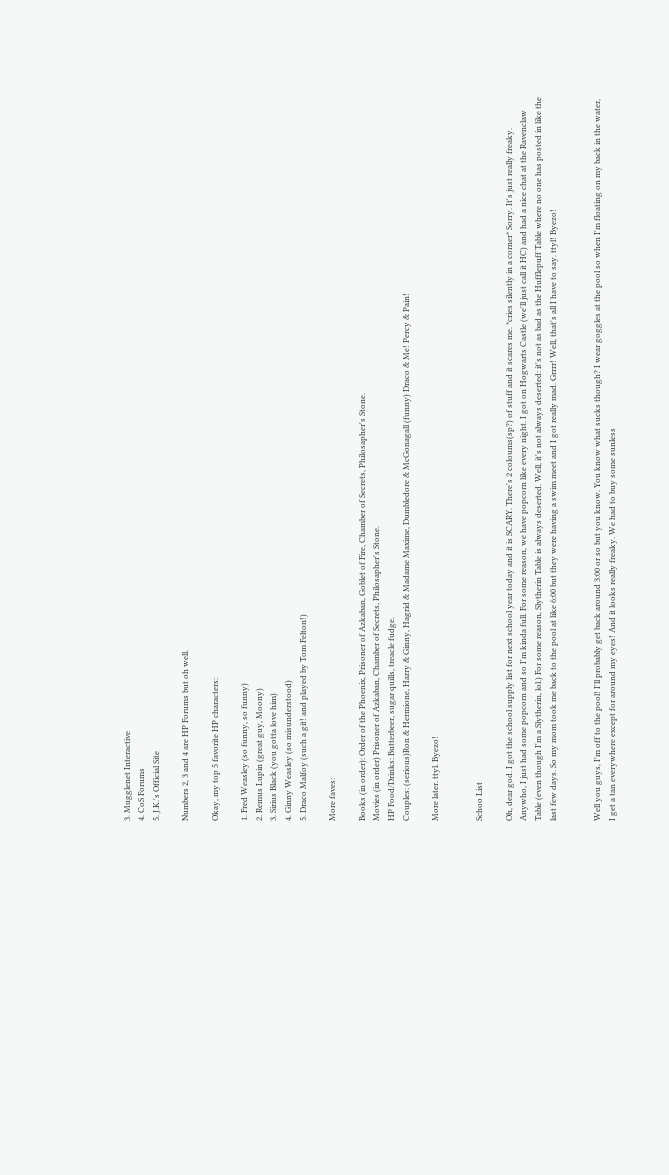3. Mugglenet Interactive
4. CoS Forums
5. J.K.'s Official Site

Numbers 2, 3 and 4 are HP Forums but oh well.

Okay, my top 5 favorite HP characters:

1. Fred Weasley (so funny, so funny)
2. Remus Lupin (great guy, Moony)
3. Sirius Black (you gotta love him)
4. Ginny Weasley (so misunderstood)
5. Draco Malfoy (such a git! and played by Tom Felton!)

More faves:

Books (in order): Order of the Phoenix, Prisoner of Azkaban, Goblet of Fire, Chamber of Secrets, Philosapher's Stone.
Movies (in order) Prisoner of Azkaban, Chamber of Secrets, Philosapher's Stone.
HP Food/Drinks: Butterbeer, sugar quills, treacle fudge.
Couples: (serious)Ron & Hermione, Harry & Ginny, Hagrid & Madame Maxime, Dumbledore & McGonagall (funny) Draco & Me! Percy & Pain!

More later. ttyl. Byezo!


Schoo List

Oh, dear god. I got the school supply list for next school year today and it is SCARY. There's 2 coloums(sp?) of stuff and it scares me. *cries silently in a corner* Sorry. It's just really freaky. Anywho, I just had some popcorn and so I'm kinda full. For some reason, we have popcorn like every night. I got on Hogwarts Castle (we'll just call it HC) and had a nice chat at the Ravenclaw Table (even though I'm a Slytherin, lol.) For some reason, Slytherin Table is always deserted. Well, it's not always deserted: it's not as bad as the Hufflepuff Table where no one has posted in like the last few days. So my mom took me back to the pool at like 6:00 but they were having a swim meet and I got really mad. Grrrr! Well, that's all I have to say. ttyl! Byezo!


Well you guys, I'm off to the pool! I'll probably get back around 3:00 or so but you know. You know what sucks though? I wear goggles at the pool so when I'm floating on my back in the water, I get a tan everywhere except for around my eyes! And it looks really freaky. We had to buy some sunless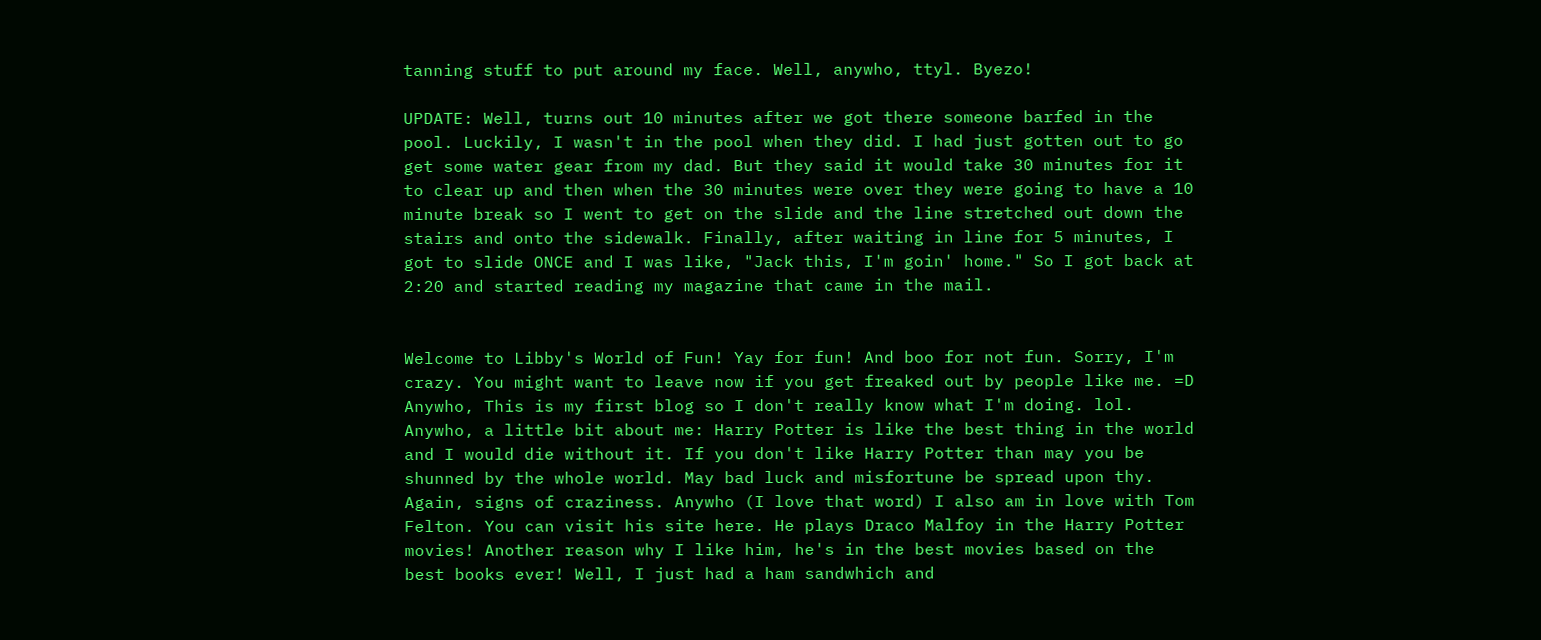tanning stuff to put around my face. Well, anywho, ttyl. Byezo!

UPDATE: Well, turns out 10 minutes after we got there someone barfed in the pool. Luckily, I wasn't in the pool when they did. I had just gotten out to go get some water gear from my dad. But they said it would take 30 minutes for it to clear up and then when the 30 minutes were over they were going to have a 10 minute break so I went to get on the slide and the line stretched out down the stairs and onto the sidewalk. Finally, after waiting in line for 5 minutes, I got to slide ONCE and I was like, "Jack this, I'm goin' home." So I got back at 2:20 and started reading my magazine that came in the mail.


Welcome to Libby's World of Fun! Yay for fun! And boo for not fun. Sorry, I'm crazy. You might want to leave now if you get freaked out by people like me. =D Anywho, This is my first blog so I don't really know what I'm doing. lol. Anywho, a little bit about me: Harry Potter is like the best thing in the world and I would die without it. If you don't like Harry Potter than may you be shunned by the whole world. May bad luck and misfortune be spread upon thy. Again, signs of craziness. Anywho (I love that word) I also am in love with Tom Felton. You can visit his site here. He plays Draco Malfoy in the Harry Potter movies! Another reason why I like him, he's in the best movies based on the best books ever! Well, I just had a ham sandwhich and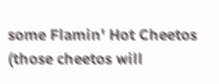some Flamin' Hot Cheetos (those cheetos will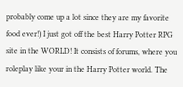probably come up a lot since they are my favorite food ever!) I just got off the best Harry Potter RPG site in the WORLD! It consists of forums, where you roleplay like your in the Harry Potter world. The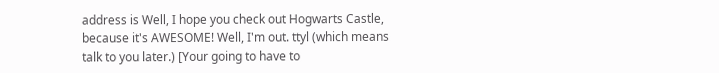address is Well, I hope you check out Hogwarts Castle, because it's AWESOME! Well, I'm out. ttyl (which means talk to you later.) [Your going to have to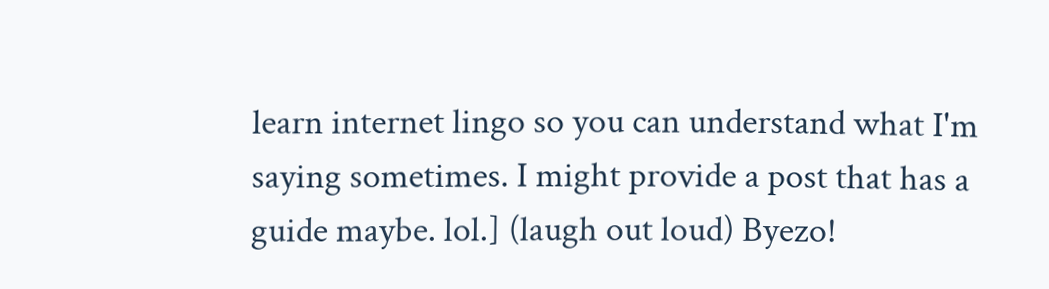learn internet lingo so you can understand what I'm saying sometimes. I might provide a post that has a guide maybe. lol.] (laugh out loud) Byezo!